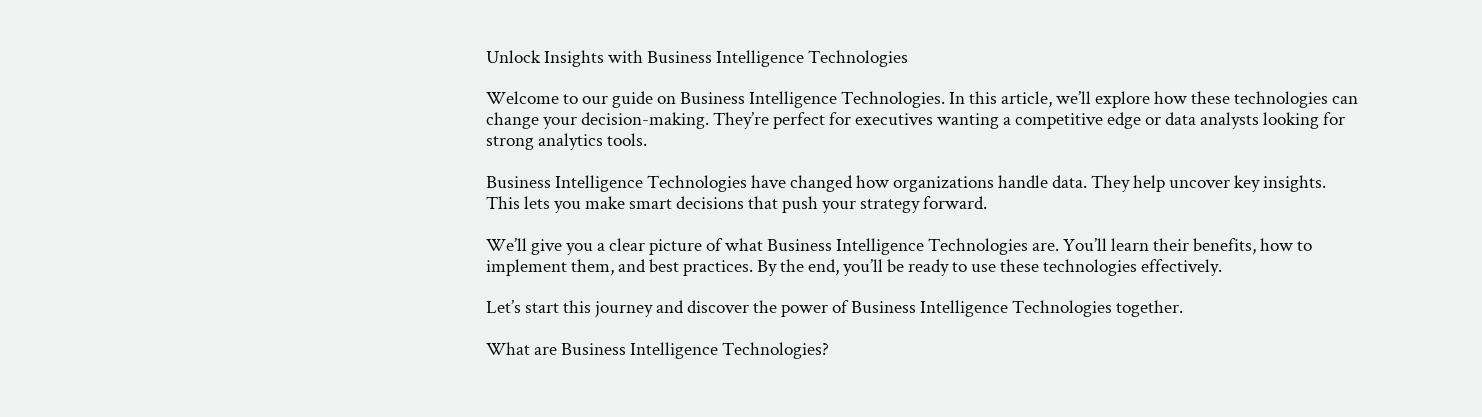Unlock Insights with Business Intelligence Technologies

Welcome to our guide on Business Intelligence Technologies. In this article, we’ll explore how these technologies can change your decision-making. They’re perfect for executives wanting a competitive edge or data analysts looking for strong analytics tools.

Business Intelligence Technologies have changed how organizations handle data. They help uncover key insights. This lets you make smart decisions that push your strategy forward.

We’ll give you a clear picture of what Business Intelligence Technologies are. You’ll learn their benefits, how to implement them, and best practices. By the end, you’ll be ready to use these technologies effectively.

Let’s start this journey and discover the power of Business Intelligence Technologies together.

What are Business Intelligence Technologies?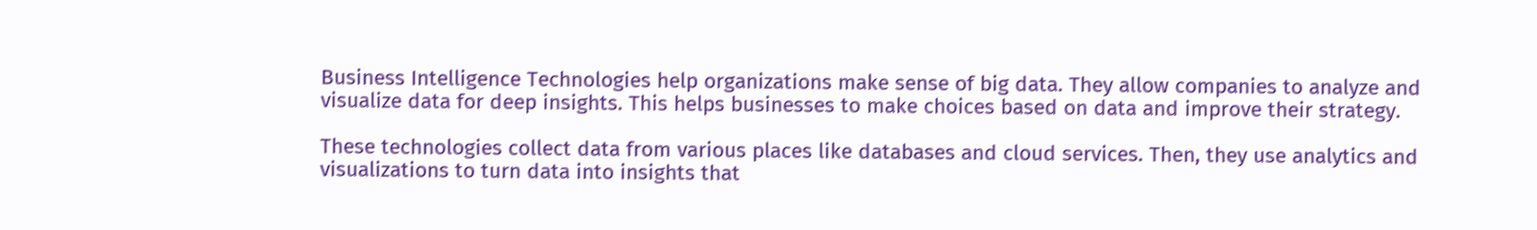Business Intelligence Technologies help organizations make sense of big data. They allow companies to analyze and visualize data for deep insights. This helps businesses to make choices based on data and improve their strategy.

These technologies collect data from various places like databases and cloud services. Then, they use analytics and visualizations to turn data into insights that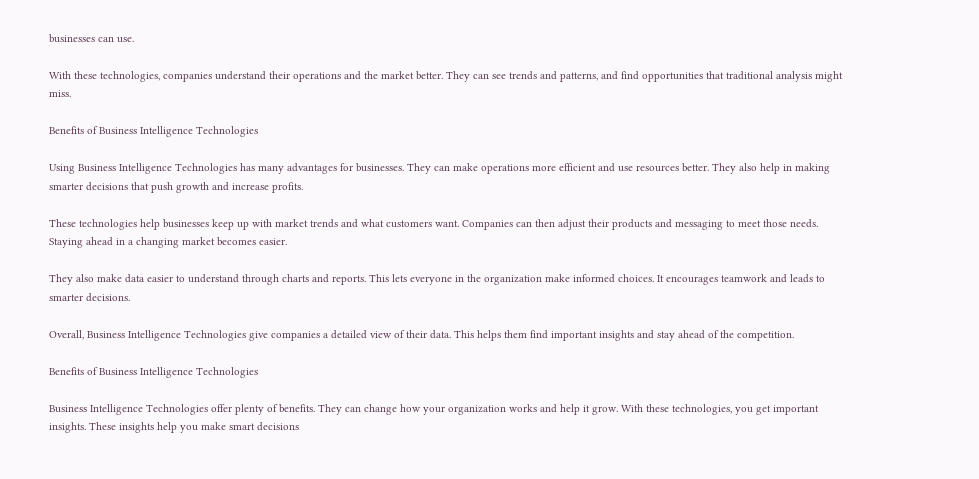businesses can use.

With these technologies, companies understand their operations and the market better. They can see trends and patterns, and find opportunities that traditional analysis might miss.

Benefits of Business Intelligence Technologies

Using Business Intelligence Technologies has many advantages for businesses. They can make operations more efficient and use resources better. They also help in making smarter decisions that push growth and increase profits.

These technologies help businesses keep up with market trends and what customers want. Companies can then adjust their products and messaging to meet those needs. Staying ahead in a changing market becomes easier.

They also make data easier to understand through charts and reports. This lets everyone in the organization make informed choices. It encourages teamwork and leads to smarter decisions.

Overall, Business Intelligence Technologies give companies a detailed view of their data. This helps them find important insights and stay ahead of the competition.

Benefits of Business Intelligence Technologies

Business Intelligence Technologies offer plenty of benefits. They can change how your organization works and help it grow. With these technologies, you get important insights. These insights help you make smart decisions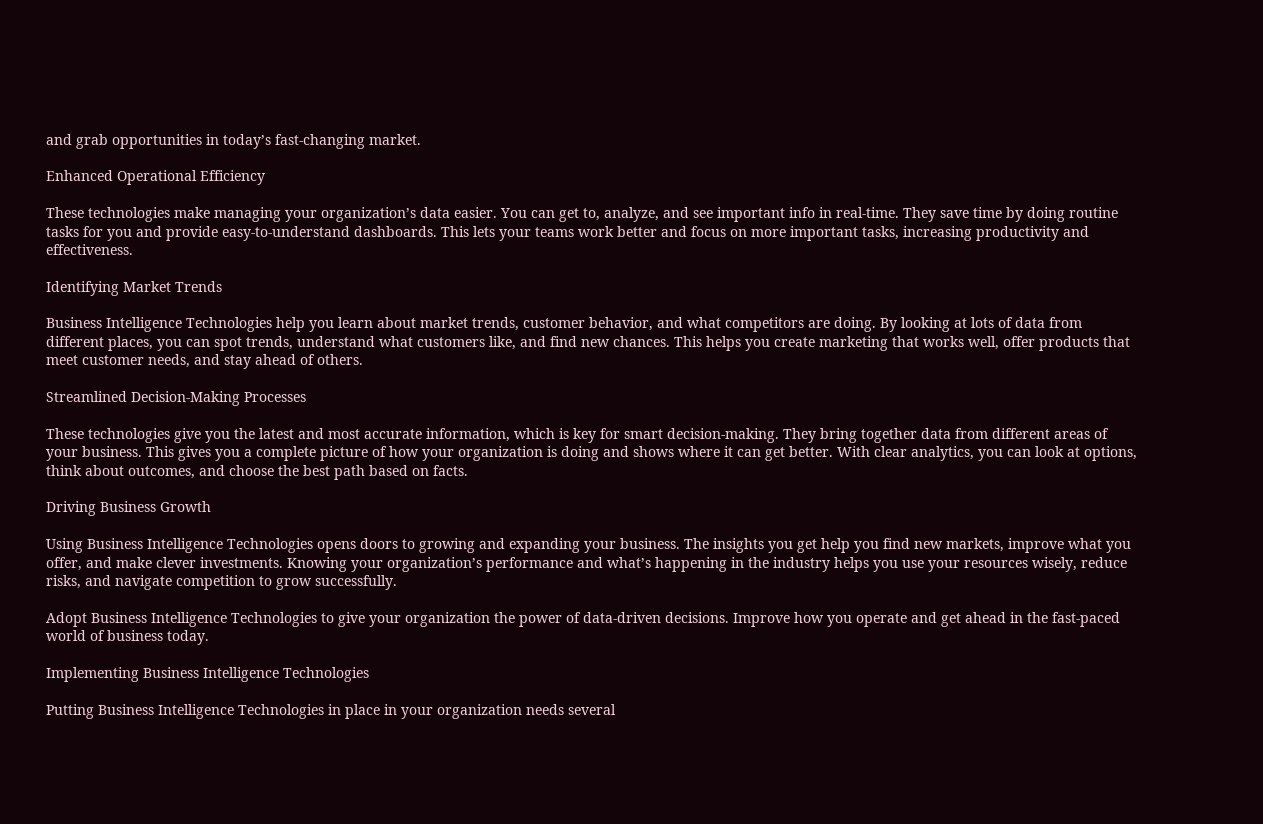and grab opportunities in today’s fast-changing market.

Enhanced Operational Efficiency

These technologies make managing your organization’s data easier. You can get to, analyze, and see important info in real-time. They save time by doing routine tasks for you and provide easy-to-understand dashboards. This lets your teams work better and focus on more important tasks, increasing productivity and effectiveness.

Identifying Market Trends

Business Intelligence Technologies help you learn about market trends, customer behavior, and what competitors are doing. By looking at lots of data from different places, you can spot trends, understand what customers like, and find new chances. This helps you create marketing that works well, offer products that meet customer needs, and stay ahead of others.

Streamlined Decision-Making Processes

These technologies give you the latest and most accurate information, which is key for smart decision-making. They bring together data from different areas of your business. This gives you a complete picture of how your organization is doing and shows where it can get better. With clear analytics, you can look at options, think about outcomes, and choose the best path based on facts.

Driving Business Growth

Using Business Intelligence Technologies opens doors to growing and expanding your business. The insights you get help you find new markets, improve what you offer, and make clever investments. Knowing your organization’s performance and what’s happening in the industry helps you use your resources wisely, reduce risks, and navigate competition to grow successfully.

Adopt Business Intelligence Technologies to give your organization the power of data-driven decisions. Improve how you operate and get ahead in the fast-paced world of business today.

Implementing Business Intelligence Technologies

Putting Business Intelligence Technologies in place in your organization needs several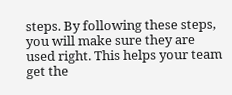steps. By following these steps, you will make sure they are used right. This helps your team get the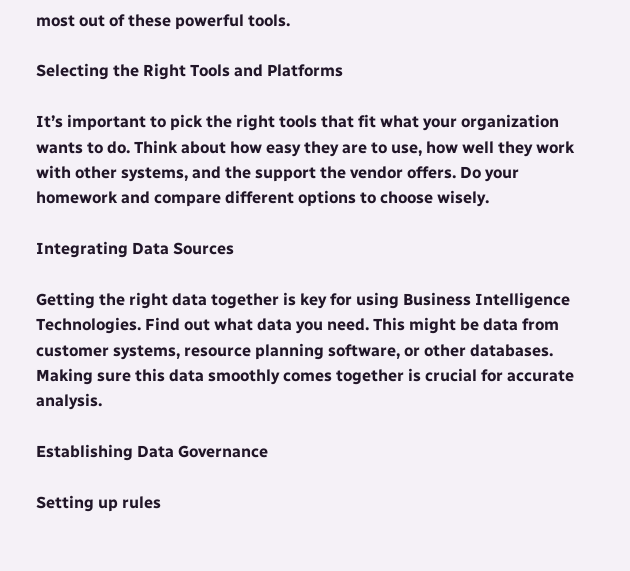most out of these powerful tools.

Selecting the Right Tools and Platforms

It’s important to pick the right tools that fit what your organization wants to do. Think about how easy they are to use, how well they work with other systems, and the support the vendor offers. Do your homework and compare different options to choose wisely.

Integrating Data Sources

Getting the right data together is key for using Business Intelligence Technologies. Find out what data you need. This might be data from customer systems, resource planning software, or other databases. Making sure this data smoothly comes together is crucial for accurate analysis.

Establishing Data Governance

Setting up rules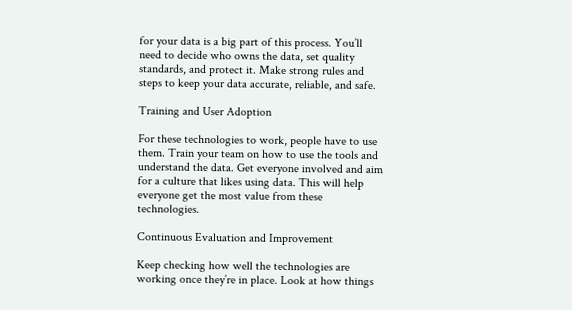for your data is a big part of this process. You’ll need to decide who owns the data, set quality standards, and protect it. Make strong rules and steps to keep your data accurate, reliable, and safe.

Training and User Adoption

For these technologies to work, people have to use them. Train your team on how to use the tools and understand the data. Get everyone involved and aim for a culture that likes using data. This will help everyone get the most value from these technologies.

Continuous Evaluation and Improvement

Keep checking how well the technologies are working once they’re in place. Look at how things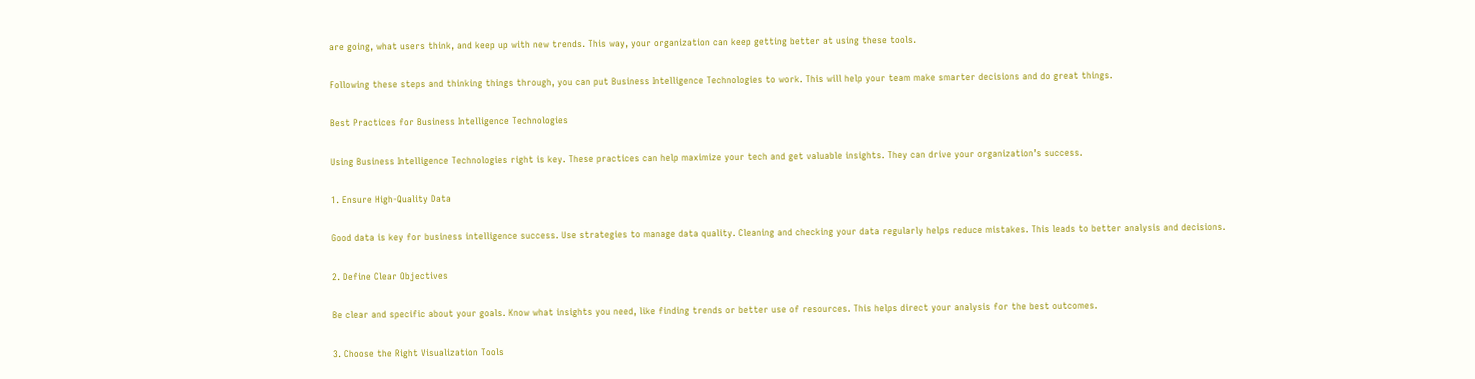are going, what users think, and keep up with new trends. This way, your organization can keep getting better at using these tools.

Following these steps and thinking things through, you can put Business Intelligence Technologies to work. This will help your team make smarter decisions and do great things.

Best Practices for Business Intelligence Technologies

Using Business Intelligence Technologies right is key. These practices can help maximize your tech and get valuable insights. They can drive your organization’s success.

1. Ensure High-Quality Data

Good data is key for business intelligence success. Use strategies to manage data quality. Cleaning and checking your data regularly helps reduce mistakes. This leads to better analysis and decisions.

2. Define Clear Objectives

Be clear and specific about your goals. Know what insights you need, like finding trends or better use of resources. This helps direct your analysis for the best outcomes.

3. Choose the Right Visualization Tools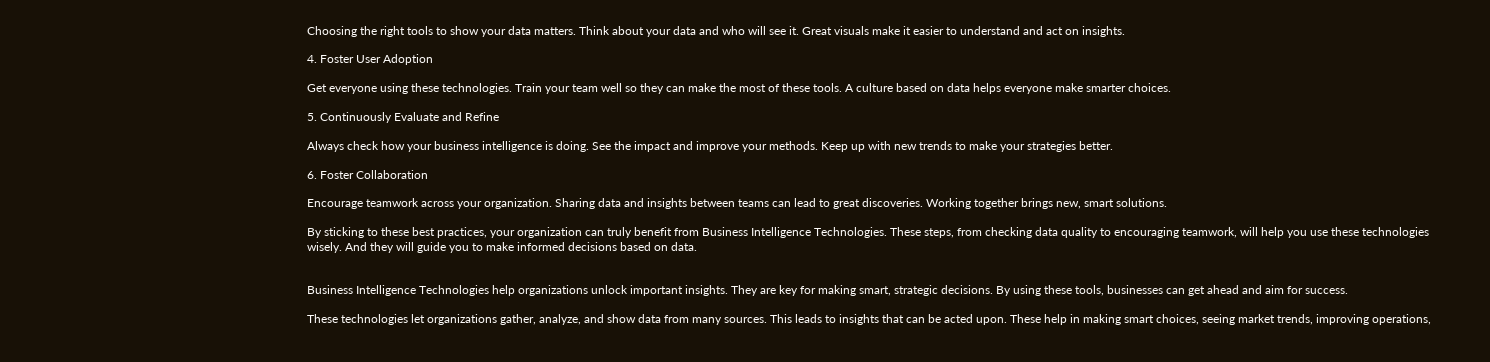Choosing the right tools to show your data matters. Think about your data and who will see it. Great visuals make it easier to understand and act on insights.

4. Foster User Adoption

Get everyone using these technologies. Train your team well so they can make the most of these tools. A culture based on data helps everyone make smarter choices.

5. Continuously Evaluate and Refine

Always check how your business intelligence is doing. See the impact and improve your methods. Keep up with new trends to make your strategies better.

6. Foster Collaboration

Encourage teamwork across your organization. Sharing data and insights between teams can lead to great discoveries. Working together brings new, smart solutions.

By sticking to these best practices, your organization can truly benefit from Business Intelligence Technologies. These steps, from checking data quality to encouraging teamwork, will help you use these technologies wisely. And they will guide you to make informed decisions based on data.


Business Intelligence Technologies help organizations unlock important insights. They are key for making smart, strategic decisions. By using these tools, businesses can get ahead and aim for success.

These technologies let organizations gather, analyze, and show data from many sources. This leads to insights that can be acted upon. These help in making smart choices, seeing market trends, improving operations,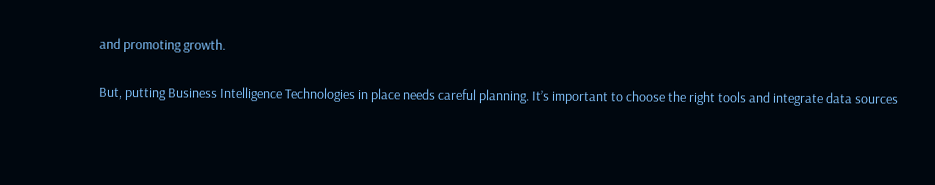and promoting growth.

But, putting Business Intelligence Technologies in place needs careful planning. It’s important to choose the right tools and integrate data sources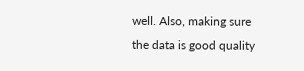well. Also, making sure the data is good quality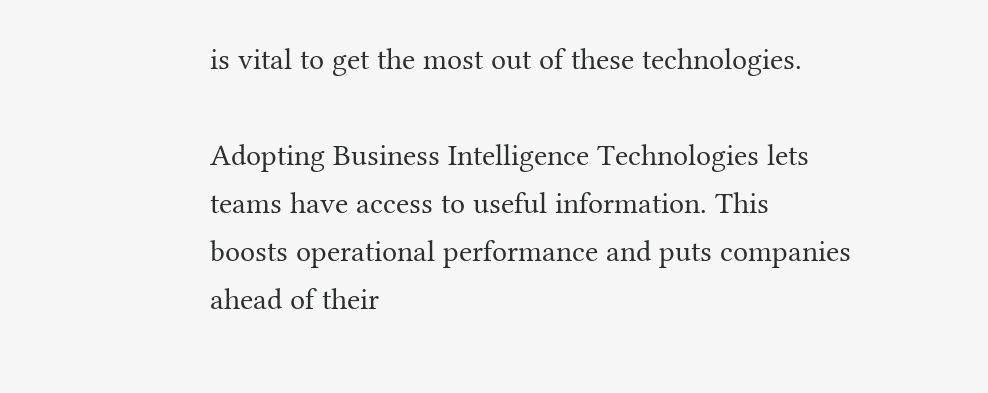is vital to get the most out of these technologies.

Adopting Business Intelligence Technologies lets teams have access to useful information. This boosts operational performance and puts companies ahead of their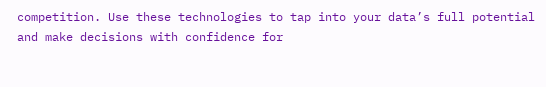competition. Use these technologies to tap into your data’s full potential and make decisions with confidence for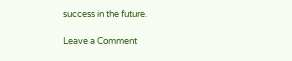success in the future.

Leave a Comment